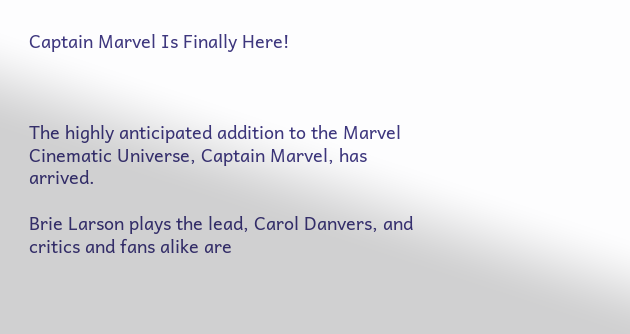Captain Marvel Is Finally Here!



The highly anticipated addition to the Marvel Cinematic Universe, Captain Marvel, has arrived.

Brie Larson plays the lead, Carol Danvers, and critics and fans alike are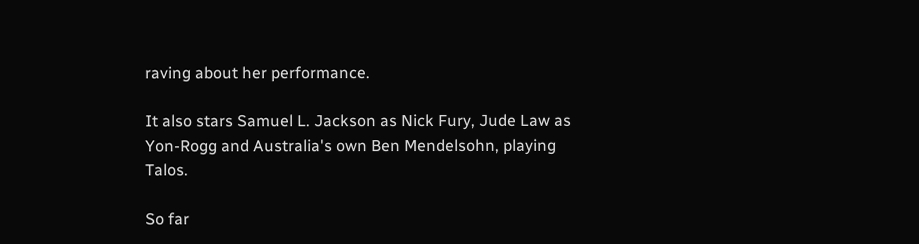raving about her performance.

It also stars Samuel L. Jackson as Nick Fury, Jude Law as Yon-Rogg and Australia's own Ben Mendelsohn, playing Talos.

So far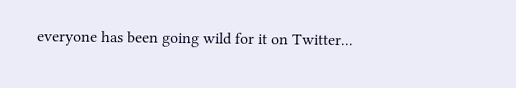everyone has been going wild for it on Twitter...